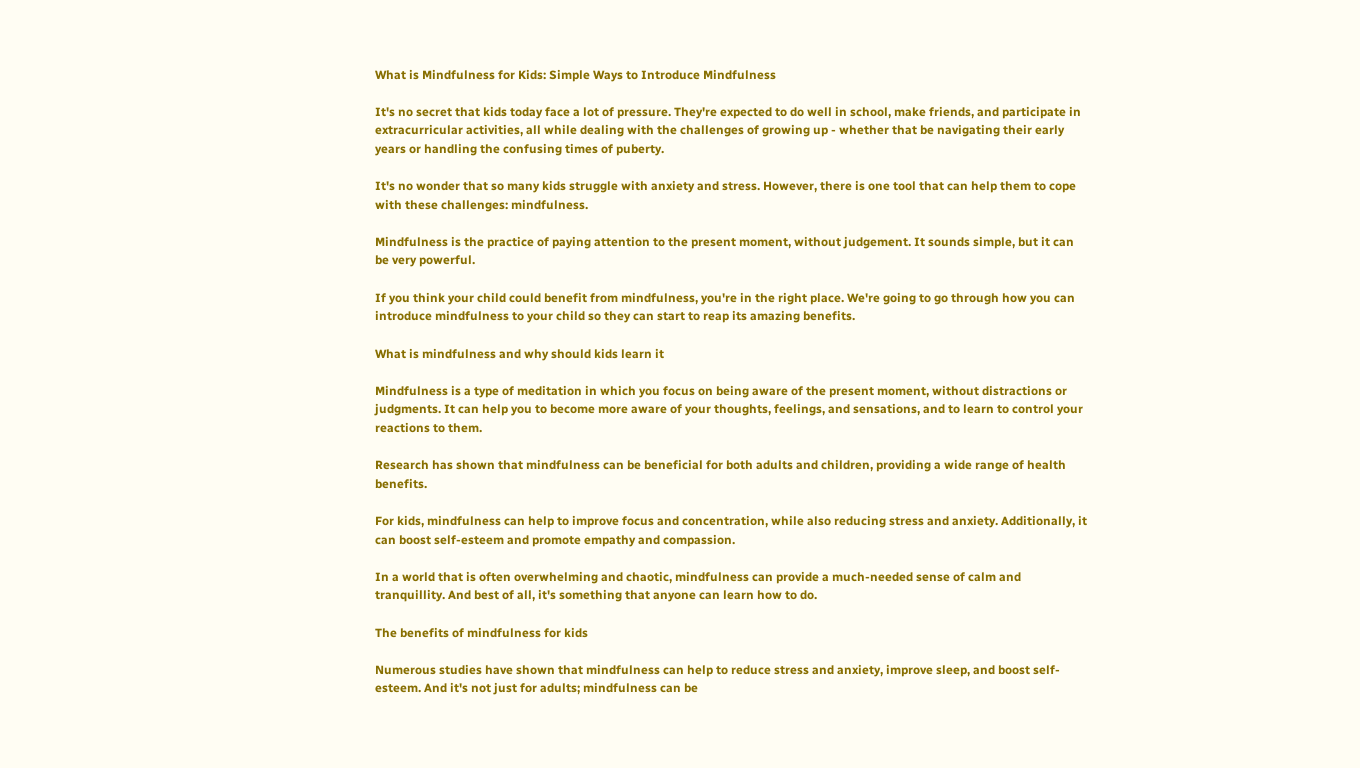What is Mindfulness for Kids: Simple Ways to Introduce Mindfulness

It's no secret that kids today face a lot of pressure. They're expected to do well in school, make friends, and participate in extracurricular activities, all while dealing with the challenges of growing up - whether that be navigating their early years or handling the confusing times of puberty.

It's no wonder that so many kids struggle with anxiety and stress. However, there is one tool that can help them to cope with these challenges: mindfulness.

Mindfulness is the practice of paying attention to the present moment, without judgement. It sounds simple, but it can be very powerful.

If you think your child could benefit from mindfulness, you're in the right place. We're going to go through how you can introduce mindfulness to your child so they can start to reap its amazing benefits.

What is mindfulness and why should kids learn it

Mindfulness is a type of meditation in which you focus on being aware of the present moment, without distractions or judgments. It can help you to become more aware of your thoughts, feelings, and sensations, and to learn to control your reactions to them.

Research has shown that mindfulness can be beneficial for both adults and children, providing a wide range of health benefits.

For kids, mindfulness can help to improve focus and concentration, while also reducing stress and anxiety. Additionally, it can boost self-esteem and promote empathy and compassion.

In a world that is often overwhelming and chaotic, mindfulness can provide a much-needed sense of calm and tranquillity. And best of all, it's something that anyone can learn how to do.

The benefits of mindfulness for kids

Numerous studies have shown that mindfulness can help to reduce stress and anxiety, improve sleep, and boost self-esteem. And it's not just for adults; mindfulness can be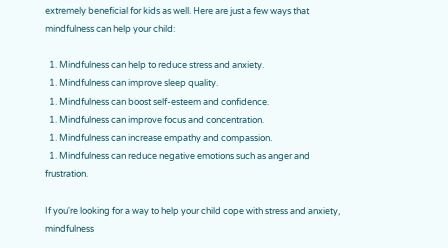extremely beneficial for kids as well. Here are just a few ways that mindfulness can help your child:

  1. Mindfulness can help to reduce stress and anxiety.
  1. Mindfulness can improve sleep quality.
  1. Mindfulness can boost self-esteem and confidence.
  1. Mindfulness can improve focus and concentration.
  1. Mindfulness can increase empathy and compassion.
  1. Mindfulness can reduce negative emotions such as anger and frustration.

If you're looking for a way to help your child cope with stress and anxiety, mindfulness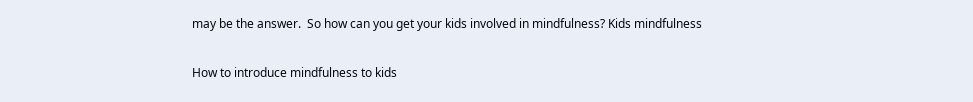may be the answer.  So how can you get your kids involved in mindfulness? Kids mindfulness

How to introduce mindfulness to kids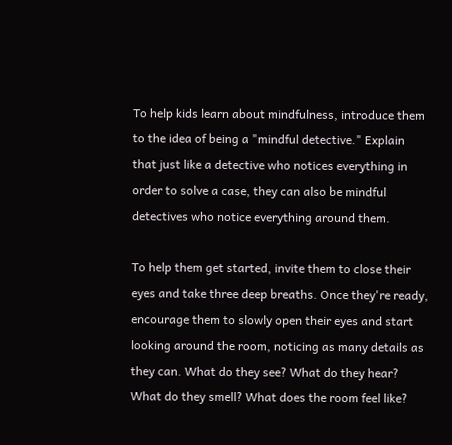To help kids learn about mindfulness, introduce them to the idea of being a "mindful detective." Explain that just like a detective who notices everything in order to solve a case, they can also be mindful detectives who notice everything around them.

To help them get started, invite them to close their eyes and take three deep breaths. Once they're ready, encourage them to slowly open their eyes and start looking around the room, noticing as many details as they can. What do they see? What do they hear? What do they smell? What does the room feel like?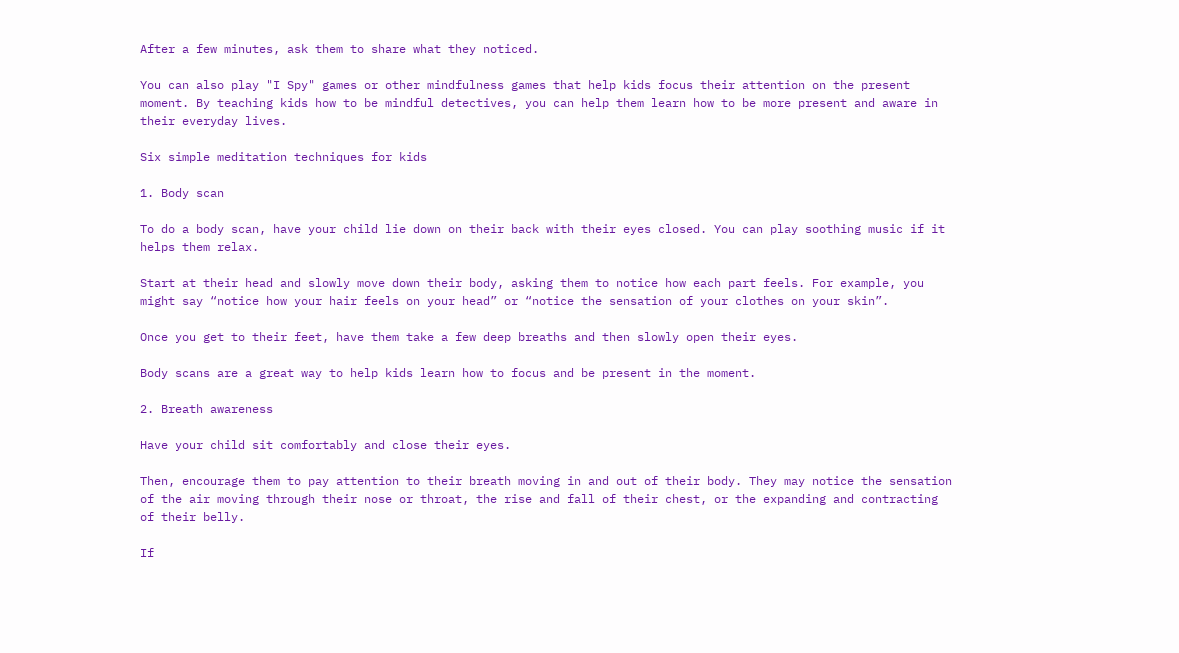After a few minutes, ask them to share what they noticed.

You can also play "I Spy" games or other mindfulness games that help kids focus their attention on the present moment. By teaching kids how to be mindful detectives, you can help them learn how to be more present and aware in their everyday lives.

Six simple meditation techniques for kids

1. Body scan

To do a body scan, have your child lie down on their back with their eyes closed. You can play soothing music if it helps them relax.

Start at their head and slowly move down their body, asking them to notice how each part feels. For example, you might say “notice how your hair feels on your head” or “notice the sensation of your clothes on your skin”.

Once you get to their feet, have them take a few deep breaths and then slowly open their eyes.

Body scans are a great way to help kids learn how to focus and be present in the moment.

2. Breath awareness

Have your child sit comfortably and close their eyes.

Then, encourage them to pay attention to their breath moving in and out of their body. They may notice the sensation of the air moving through their nose or throat, the rise and fall of their chest, or the expanding and contracting of their belly.

If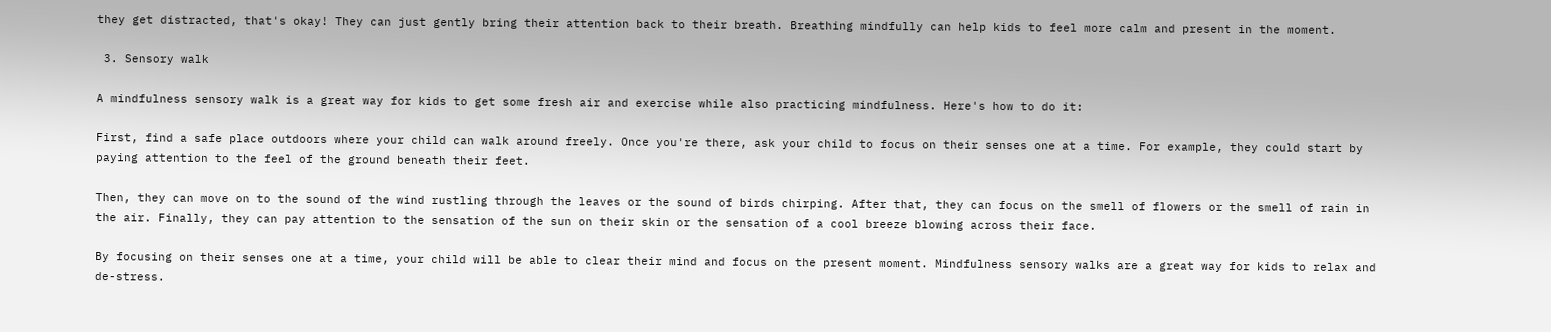they get distracted, that's okay! They can just gently bring their attention back to their breath. Breathing mindfully can help kids to feel more calm and present in the moment.

 3. Sensory walk

A mindfulness sensory walk is a great way for kids to get some fresh air and exercise while also practicing mindfulness. Here's how to do it:

First, find a safe place outdoors where your child can walk around freely. Once you're there, ask your child to focus on their senses one at a time. For example, they could start by paying attention to the feel of the ground beneath their feet.

Then, they can move on to the sound of the wind rustling through the leaves or the sound of birds chirping. After that, they can focus on the smell of flowers or the smell of rain in the air. Finally, they can pay attention to the sensation of the sun on their skin or the sensation of a cool breeze blowing across their face.

By focusing on their senses one at a time, your child will be able to clear their mind and focus on the present moment. Mindfulness sensory walks are a great way for kids to relax and de-stress.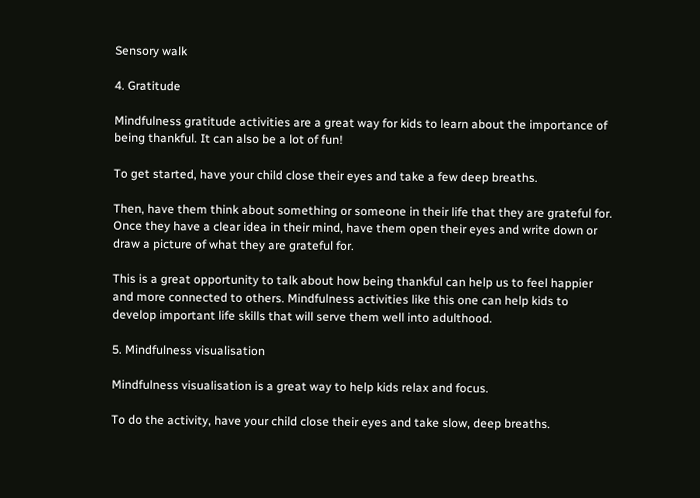Sensory walk

4. Gratitude

Mindfulness gratitude activities are a great way for kids to learn about the importance of being thankful. It can also be a lot of fun!

To get started, have your child close their eyes and take a few deep breaths.

Then, have them think about something or someone in their life that they are grateful for. Once they have a clear idea in their mind, have them open their eyes and write down or draw a picture of what they are grateful for.

This is a great opportunity to talk about how being thankful can help us to feel happier and more connected to others. Mindfulness activities like this one can help kids to develop important life skills that will serve them well into adulthood.

5. Mindfulness visualisation

Mindfulness visualisation is a great way to help kids relax and focus.

To do the activity, have your child close their eyes and take slow, deep breaths.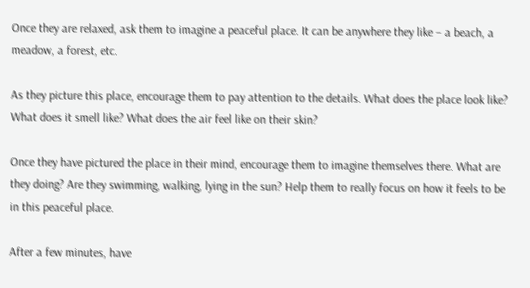Once they are relaxed, ask them to imagine a peaceful place. It can be anywhere they like – a beach, a meadow, a forest, etc.

As they picture this place, encourage them to pay attention to the details. What does the place look like? What does it smell like? What does the air feel like on their skin?

Once they have pictured the place in their mind, encourage them to imagine themselves there. What are they doing? Are they swimming, walking, lying in the sun? Help them to really focus on how it feels to be in this peaceful place.

After a few minutes, have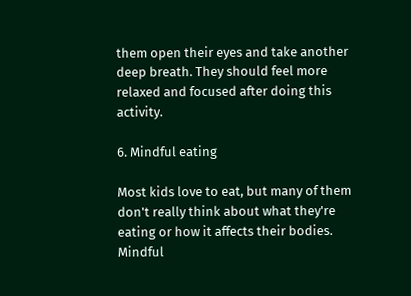them open their eyes and take another deep breath. They should feel more relaxed and focused after doing this activity.

6. Mindful eating

Most kids love to eat, but many of them don't really think about what they're eating or how it affects their bodies. Mindful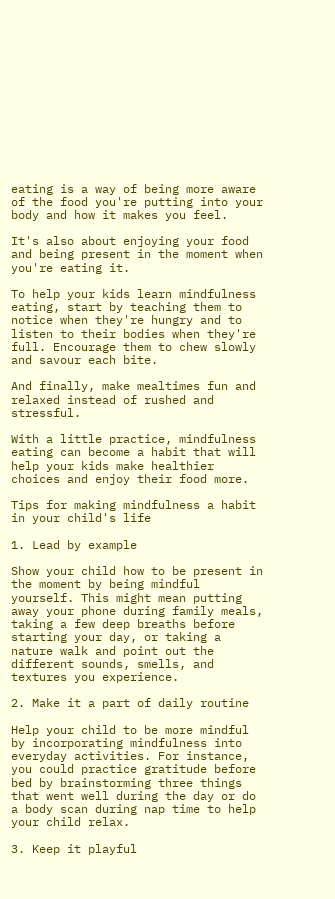eating is a way of being more aware of the food you're putting into your body and how it makes you feel.

It's also about enjoying your food and being present in the moment when you're eating it.

To help your kids learn mindfulness eating, start by teaching them to notice when they're hungry and to listen to their bodies when they're full. Encourage them to chew slowly and savour each bite.

And finally, make mealtimes fun and relaxed instead of rushed and stressful.

With a little practice, mindfulness eating can become a habit that will help your kids make healthier choices and enjoy their food more.

Tips for making mindfulness a habit in your child's life

1. Lead by example

Show your child how to be present in the moment by being mindful yourself. This might mean putting away your phone during family meals, taking a few deep breaths before starting your day, or taking a nature walk and point out the different sounds, smells, and textures you experience.

2. Make it a part of daily routine

Help your child to be more mindful by incorporating mindfulness into everyday activities. For instance, you could practice gratitude before bed by brainstorming three things that went well during the day or do a body scan during nap time to help your child relax.

3. Keep it playful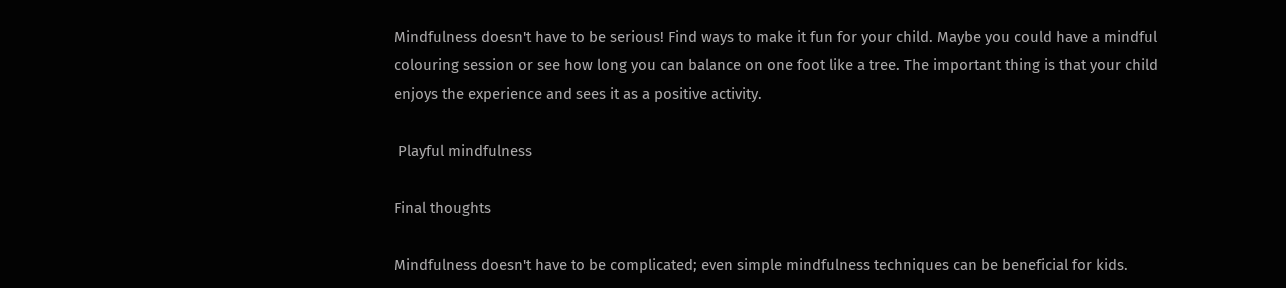Mindfulness doesn't have to be serious! Find ways to make it fun for your child. Maybe you could have a mindful colouring session or see how long you can balance on one foot like a tree. The important thing is that your child enjoys the experience and sees it as a positive activity.

 Playful mindfulness

Final thoughts

Mindfulness doesn't have to be complicated; even simple mindfulness techniques can be beneficial for kids.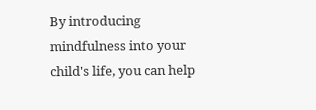By introducing mindfulness into your child's life, you can help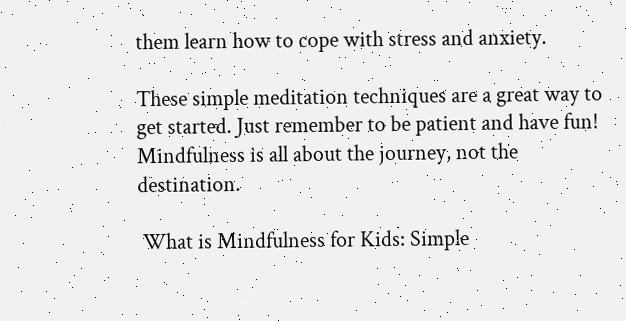them learn how to cope with stress and anxiety.

These simple meditation techniques are a great way to get started. Just remember to be patient and have fun! Mindfulness is all about the journey, not the destination.

 What is Mindfulness for Kids: Simple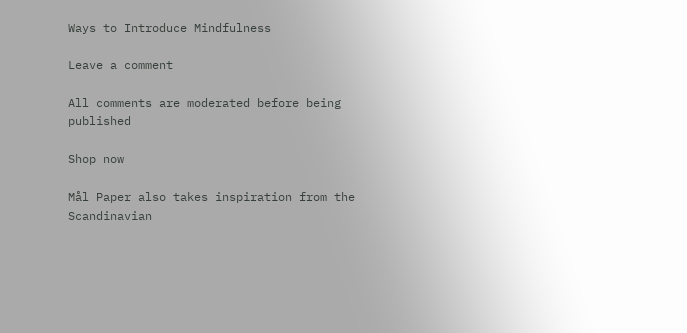Ways to Introduce Mindfulness

Leave a comment

All comments are moderated before being published

Shop now

Mål Paper also takes inspiration from the Scandinavian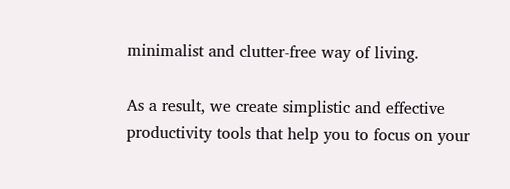minimalist and clutter-free way of living.

As a result, we create simplistic and effective productivity tools that help you to focus on your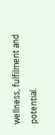wellness, fulfilment and potential.